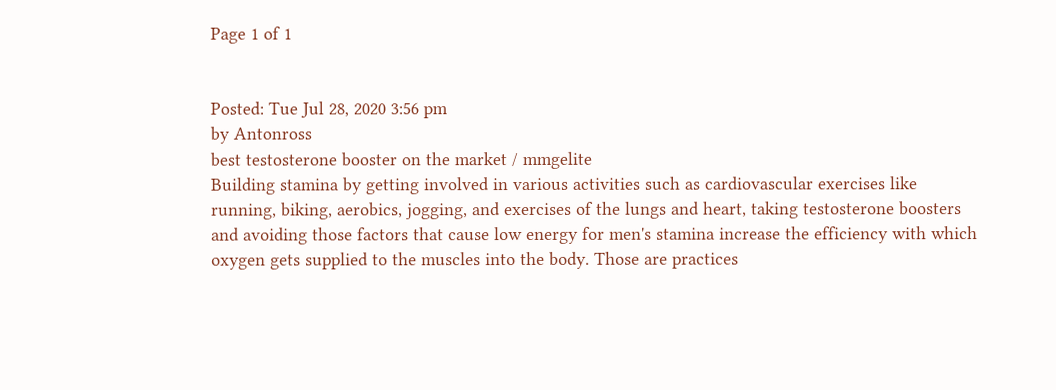Page 1 of 1


Posted: Tue Jul 28, 2020 3:56 pm
by Antonross
best testosterone booster on the market / mmgelite
Building stamina by getting involved in various activities such as cardiovascular exercises like running, biking, aerobics, jogging, and exercises of the lungs and heart, taking testosterone boosters and avoiding those factors that cause low energy for men's stamina increase the efficiency with which oxygen gets supplied to the muscles into the body. Those are practices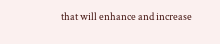that will enhance and increase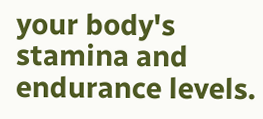your body's stamina and endurance levels.